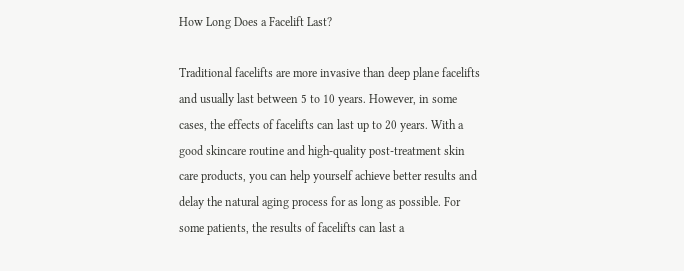How Long Does a Facelift Last?

Traditional facelifts are more invasive than deep plane facelifts and usually last between 5 to 10 years. However, in some cases, the effects of facelifts can last up to 20 years. With a good skincare routine and high-quality post-treatment skin care products, you can help yourself achieve better results and delay the natural aging process for as long as possible. For some patients, the results of facelifts can last a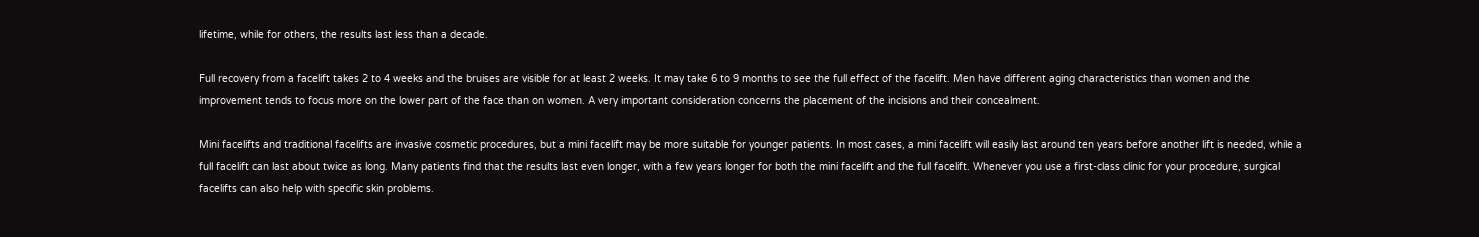lifetime, while for others, the results last less than a decade.

Full recovery from a facelift takes 2 to 4 weeks and the bruises are visible for at least 2 weeks. It may take 6 to 9 months to see the full effect of the facelift. Men have different aging characteristics than women and the improvement tends to focus more on the lower part of the face than on women. A very important consideration concerns the placement of the incisions and their concealment.

Mini facelifts and traditional facelifts are invasive cosmetic procedures, but a mini facelift may be more suitable for younger patients. In most cases, a mini facelift will easily last around ten years before another lift is needed, while a full facelift can last about twice as long. Many patients find that the results last even longer, with a few years longer for both the mini facelift and the full facelift. Whenever you use a first-class clinic for your procedure, surgical facelifts can also help with specific skin problems.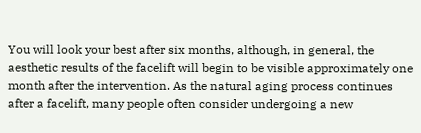You will look your best after six months, although, in general, the aesthetic results of the facelift will begin to be visible approximately one month after the intervention. As the natural aging process continues after a facelift, many people often consider undergoing a new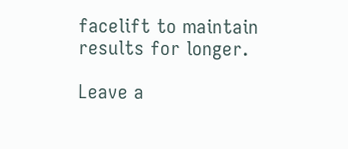facelift to maintain results for longer.

Leave a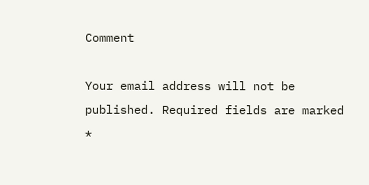Comment

Your email address will not be published. Required fields are marked *